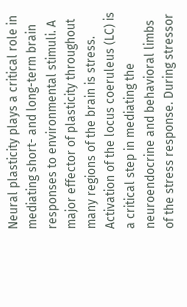Neural plasticity plays a critical role in mediating short- and long-term brain responses to environmental stimuli. A major effector of plasticity throughout many regions of the brain is stress. Activation of the locus coeruleus (LC) is a critical step in mediating the neuroendocrine and behavioral limbs of the stress response. During stressor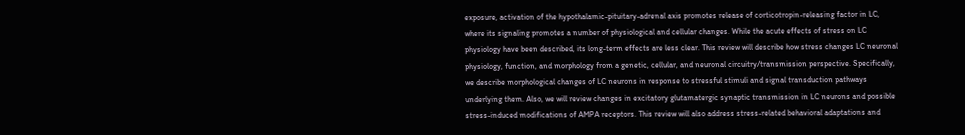exposure, activation of the hypothalamic-pituitary-adrenal axis promotes release of corticotropin-releasing factor in LC, where its signaling promotes a number of physiological and cellular changes. While the acute effects of stress on LC physiology have been described, its long-term effects are less clear. This review will describe how stress changes LC neuronal physiology, function, and morphology from a genetic, cellular, and neuronal circuitry/transmission perspective. Specifically, we describe morphological changes of LC neurons in response to stressful stimuli and signal transduction pathways underlying them. Also, we will review changes in excitatory glutamatergic synaptic transmission in LC neurons and possible stress-induced modifications of AMPA receptors. This review will also address stress-related behavioral adaptations and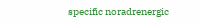specific noradrenergic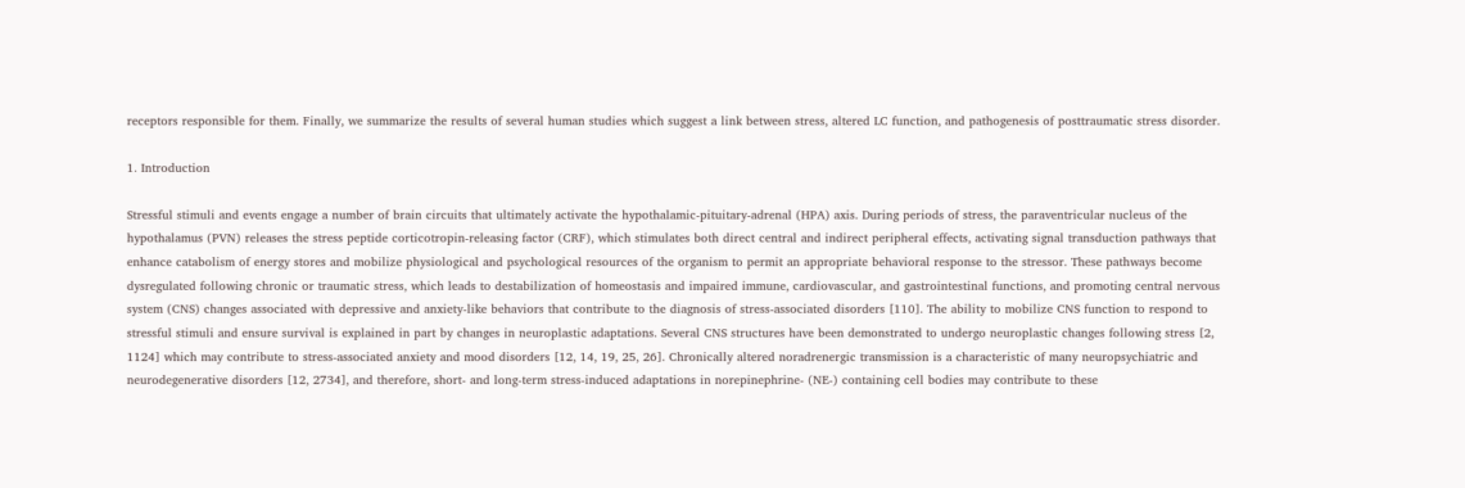receptors responsible for them. Finally, we summarize the results of several human studies which suggest a link between stress, altered LC function, and pathogenesis of posttraumatic stress disorder.

1. Introduction

Stressful stimuli and events engage a number of brain circuits that ultimately activate the hypothalamic-pituitary-adrenal (HPA) axis. During periods of stress, the paraventricular nucleus of the hypothalamus (PVN) releases the stress peptide corticotropin-releasing factor (CRF), which stimulates both direct central and indirect peripheral effects, activating signal transduction pathways that enhance catabolism of energy stores and mobilize physiological and psychological resources of the organism to permit an appropriate behavioral response to the stressor. These pathways become dysregulated following chronic or traumatic stress, which leads to destabilization of homeostasis and impaired immune, cardiovascular, and gastrointestinal functions, and promoting central nervous system (CNS) changes associated with depressive and anxiety-like behaviors that contribute to the diagnosis of stress-associated disorders [110]. The ability to mobilize CNS function to respond to stressful stimuli and ensure survival is explained in part by changes in neuroplastic adaptations. Several CNS structures have been demonstrated to undergo neuroplastic changes following stress [2, 1124] which may contribute to stress-associated anxiety and mood disorders [12, 14, 19, 25, 26]. Chronically altered noradrenergic transmission is a characteristic of many neuropsychiatric and neurodegenerative disorders [12, 2734], and therefore, short- and long-term stress-induced adaptations in norepinephrine- (NE-) containing cell bodies may contribute to these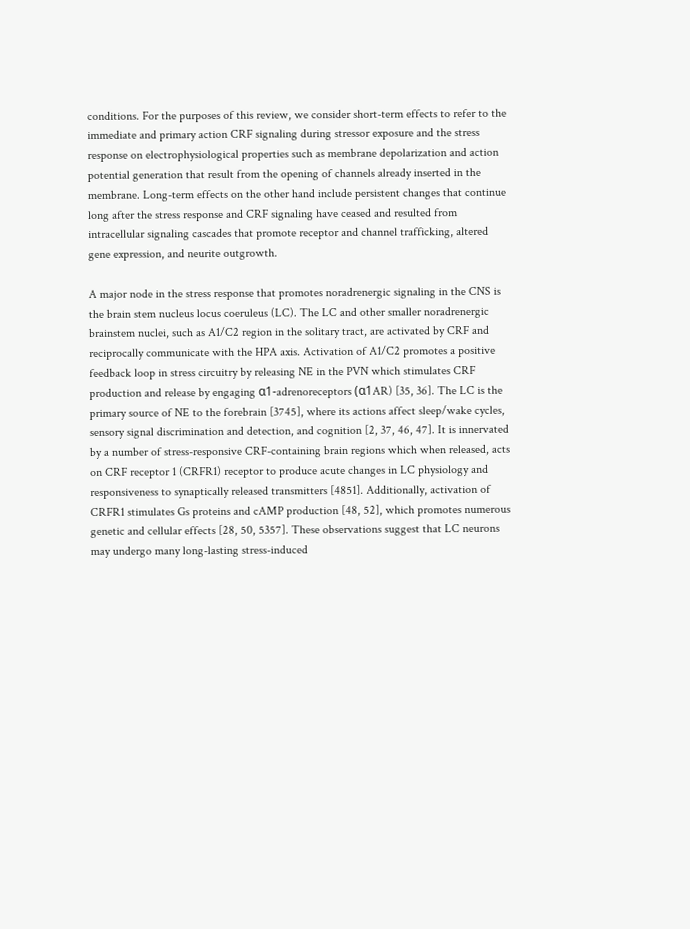conditions. For the purposes of this review, we consider short-term effects to refer to the immediate and primary action CRF signaling during stressor exposure and the stress response on electrophysiological properties such as membrane depolarization and action potential generation that result from the opening of channels already inserted in the membrane. Long-term effects on the other hand include persistent changes that continue long after the stress response and CRF signaling have ceased and resulted from intracellular signaling cascades that promote receptor and channel trafficking, altered gene expression, and neurite outgrowth.

A major node in the stress response that promotes noradrenergic signaling in the CNS is the brain stem nucleus locus coeruleus (LC). The LC and other smaller noradrenergic brainstem nuclei, such as A1/C2 region in the solitary tract, are activated by CRF and reciprocally communicate with the HPA axis. Activation of A1/C2 promotes a positive feedback loop in stress circuitry by releasing NE in the PVN which stimulates CRF production and release by engaging α1-adrenoreceptors (α1AR) [35, 36]. The LC is the primary source of NE to the forebrain [3745], where its actions affect sleep/wake cycles, sensory signal discrimination and detection, and cognition [2, 37, 46, 47]. It is innervated by a number of stress-responsive CRF-containing brain regions which when released, acts on CRF receptor 1 (CRFR1) receptor to produce acute changes in LC physiology and responsiveness to synaptically released transmitters [4851]. Additionally, activation of CRFR1 stimulates Gs proteins and cAMP production [48, 52], which promotes numerous genetic and cellular effects [28, 50, 5357]. These observations suggest that LC neurons may undergo many long-lasting stress-induced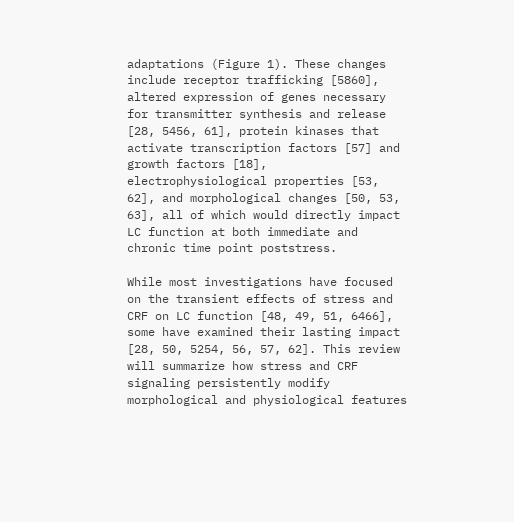adaptations (Figure 1). These changes include receptor trafficking [5860], altered expression of genes necessary for transmitter synthesis and release [28, 5456, 61], protein kinases that activate transcription factors [57] and growth factors [18], electrophysiological properties [53, 62], and morphological changes [50, 53, 63], all of which would directly impact LC function at both immediate and chronic time point poststress.

While most investigations have focused on the transient effects of stress and CRF on LC function [48, 49, 51, 6466], some have examined their lasting impact [28, 50, 5254, 56, 57, 62]. This review will summarize how stress and CRF signaling persistently modify morphological and physiological features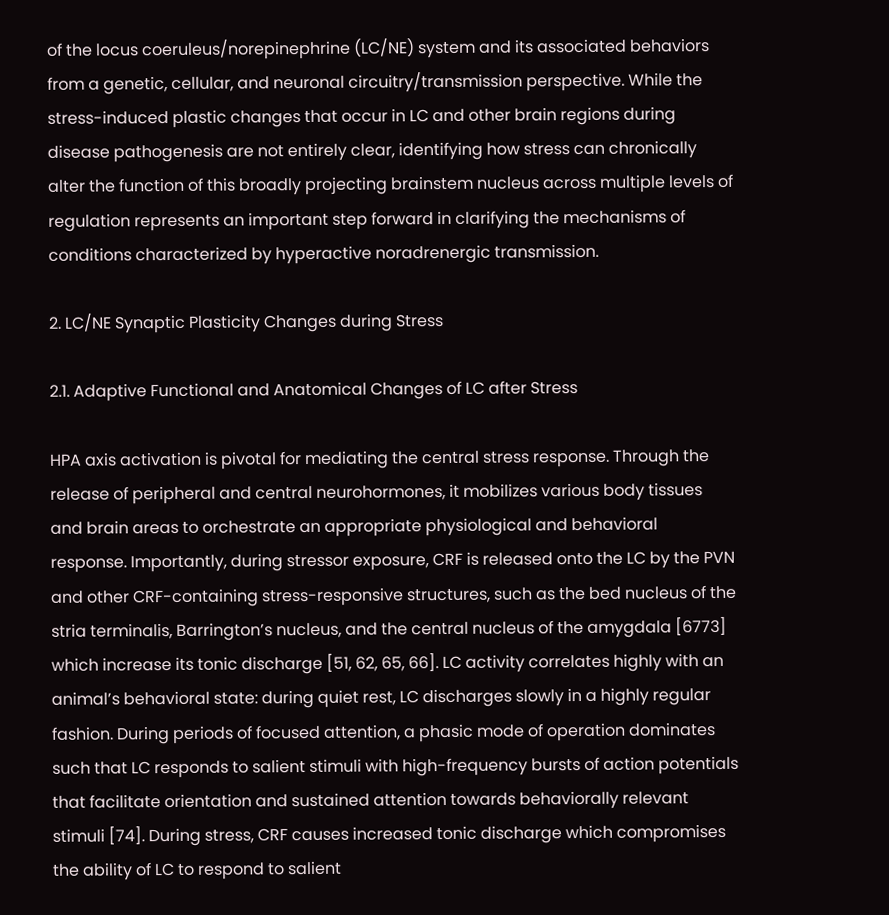of the locus coeruleus/norepinephrine (LC/NE) system and its associated behaviors from a genetic, cellular, and neuronal circuitry/transmission perspective. While the stress-induced plastic changes that occur in LC and other brain regions during disease pathogenesis are not entirely clear, identifying how stress can chronically alter the function of this broadly projecting brainstem nucleus across multiple levels of regulation represents an important step forward in clarifying the mechanisms of conditions characterized by hyperactive noradrenergic transmission.

2. LC/NE Synaptic Plasticity Changes during Stress

2.1. Adaptive Functional and Anatomical Changes of LC after Stress

HPA axis activation is pivotal for mediating the central stress response. Through the release of peripheral and central neurohormones, it mobilizes various body tissues and brain areas to orchestrate an appropriate physiological and behavioral response. Importantly, during stressor exposure, CRF is released onto the LC by the PVN and other CRF-containing stress-responsive structures, such as the bed nucleus of the stria terminalis, Barrington’s nucleus, and the central nucleus of the amygdala [6773] which increase its tonic discharge [51, 62, 65, 66]. LC activity correlates highly with an animal’s behavioral state: during quiet rest, LC discharges slowly in a highly regular fashion. During periods of focused attention, a phasic mode of operation dominates such that LC responds to salient stimuli with high-frequency bursts of action potentials that facilitate orientation and sustained attention towards behaviorally relevant stimuli [74]. During stress, CRF causes increased tonic discharge which compromises the ability of LC to respond to salient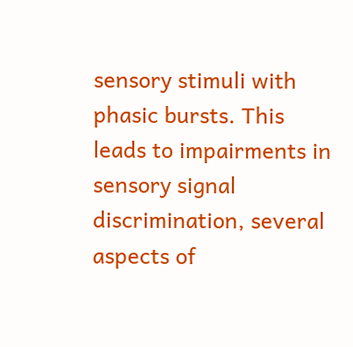sensory stimuli with phasic bursts. This leads to impairments in sensory signal discrimination, several aspects of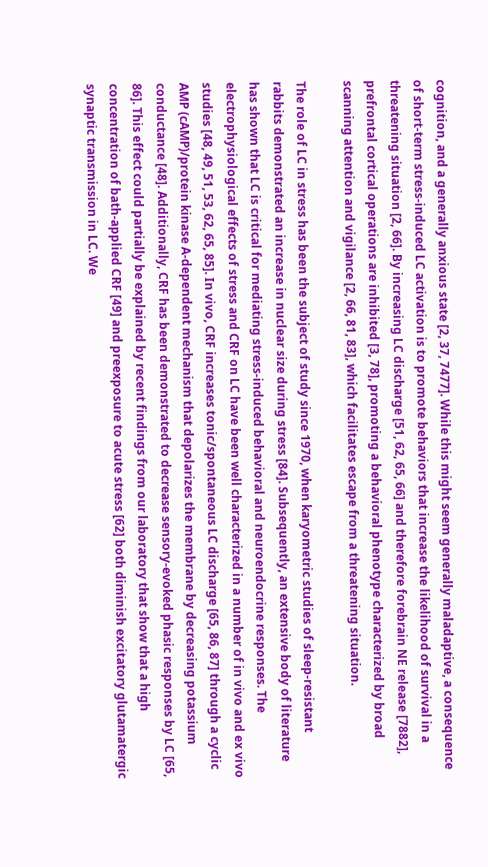cognition, and a generally anxious state [2, 37, 7477]. While this might seem generally maladaptive, a consequence of short-term stress-induced LC activation is to promote behaviors that increase the likelihood of survival in a threatening situation [2, 66]. By increasing LC discharge [51, 62, 65, 66] and therefore forebrain NE release [7882], prefrontal cortical operations are inhibited [3, 78], promoting a behavioral phenotype characterized by broad scanning attention and vigilance [2, 66, 81, 83], which facilitates escape from a threatening situation.

The role of LC in stress has been the subject of study since 1970, when karyometric studies of sleep-resistant rabbits demonstrated an increase in nuclear size during stress [84]. Subsequently, an extensive body of literature has shown that LC is critical for mediating stress-induced behavioral and neuroendocrine responses. The electrophysiological effects of stress and CRF on LC have been well characterized in a number of in vivo and ex vivo studies [48, 49, 51, 53, 62, 65, 85]. In vivo, CRF increases tonic/spontaneous LC discharge [65, 86, 87] through a cyclic AMP (cAMP)/protein kinase A-dependent mechanism that depolarizes the membrane by decreasing potassium conductance [48]. Additionally, CRF has been demonstrated to decrease sensory-evoked phasic responses by LC [65, 86]. This effect could partially be explained by recent findings from our laboratory that show that a high concentration of bath-applied CRF [49] and preexposure to acute stress [62] both diminish excitatory glutamatergic synaptic transmission in LC. We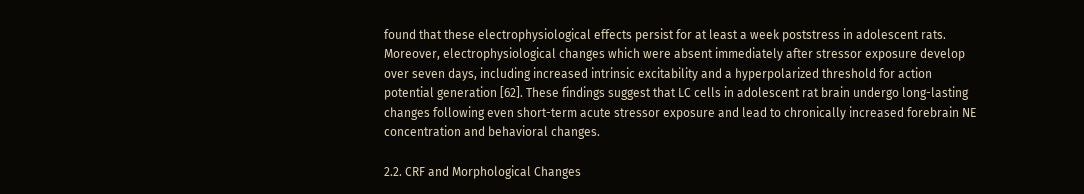found that these electrophysiological effects persist for at least a week poststress in adolescent rats. Moreover, electrophysiological changes which were absent immediately after stressor exposure develop over seven days, including increased intrinsic excitability and a hyperpolarized threshold for action potential generation [62]. These findings suggest that LC cells in adolescent rat brain undergo long-lasting changes following even short-term acute stressor exposure and lead to chronically increased forebrain NE concentration and behavioral changes.

2.2. CRF and Morphological Changes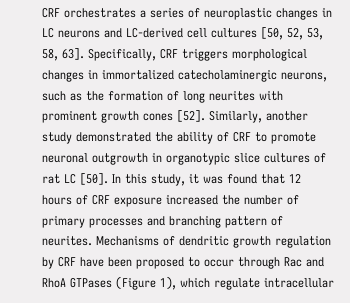CRF orchestrates a series of neuroplastic changes in LC neurons and LC-derived cell cultures [50, 52, 53, 58, 63]. Specifically, CRF triggers morphological changes in immortalized catecholaminergic neurons, such as the formation of long neurites with prominent growth cones [52]. Similarly, another study demonstrated the ability of CRF to promote neuronal outgrowth in organotypic slice cultures of rat LC [50]. In this study, it was found that 12 hours of CRF exposure increased the number of primary processes and branching pattern of neurites. Mechanisms of dendritic growth regulation by CRF have been proposed to occur through Rac and RhoA GTPases (Figure 1), which regulate intracellular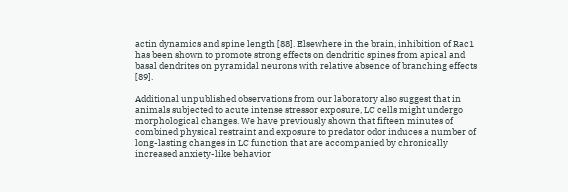actin dynamics and spine length [88]. Elsewhere in the brain, inhibition of Rac1 has been shown to promote strong effects on dendritic spines from apical and basal dendrites on pyramidal neurons with relative absence of branching effects [89].

Additional unpublished observations from our laboratory also suggest that in animals subjected to acute intense stressor exposure, LC cells might undergo morphological changes. We have previously shown that fifteen minutes of combined physical restraint and exposure to predator odor induces a number of long-lasting changes in LC function that are accompanied by chronically increased anxiety-like behavior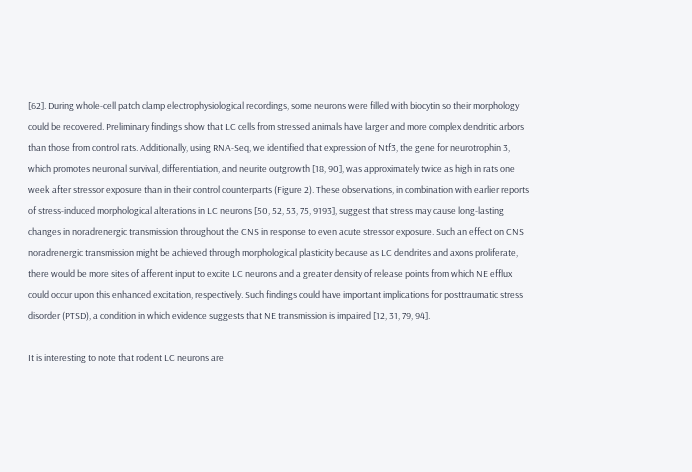[62]. During whole-cell patch clamp electrophysiological recordings, some neurons were filled with biocytin so their morphology could be recovered. Preliminary findings show that LC cells from stressed animals have larger and more complex dendritic arbors than those from control rats. Additionally, using RNA-Seq, we identified that expression of Ntf3, the gene for neurotrophin 3, which promotes neuronal survival, differentiation, and neurite outgrowth [18, 90], was approximately twice as high in rats one week after stressor exposure than in their control counterparts (Figure 2). These observations, in combination with earlier reports of stress-induced morphological alterations in LC neurons [50, 52, 53, 75, 9193], suggest that stress may cause long-lasting changes in noradrenergic transmission throughout the CNS in response to even acute stressor exposure. Such an effect on CNS noradrenergic transmission might be achieved through morphological plasticity because as LC dendrites and axons proliferate, there would be more sites of afferent input to excite LC neurons and a greater density of release points from which NE efflux could occur upon this enhanced excitation, respectively. Such findings could have important implications for posttraumatic stress disorder (PTSD), a condition in which evidence suggests that NE transmission is impaired [12, 31, 79, 94].

It is interesting to note that rodent LC neurons are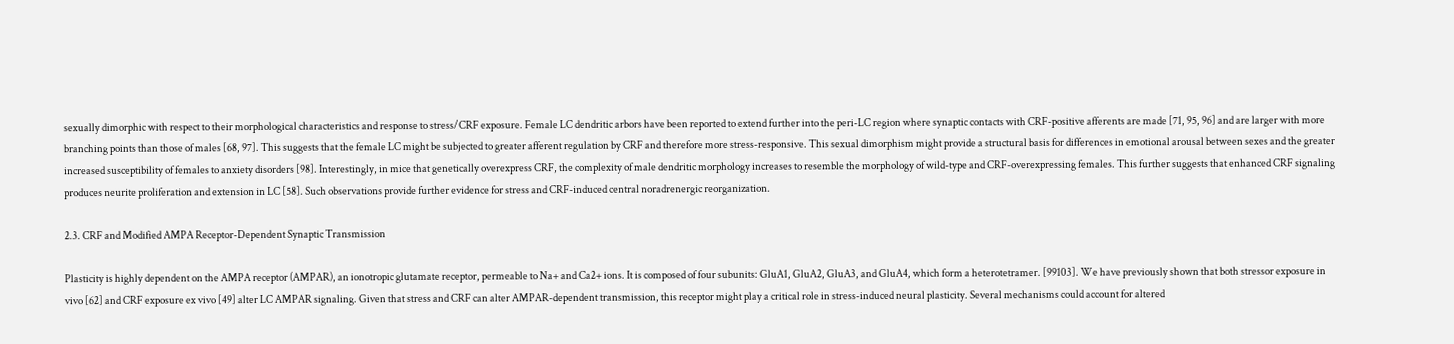sexually dimorphic with respect to their morphological characteristics and response to stress/CRF exposure. Female LC dendritic arbors have been reported to extend further into the peri-LC region where synaptic contacts with CRF-positive afferents are made [71, 95, 96] and are larger with more branching points than those of males [68, 97]. This suggests that the female LC might be subjected to greater afferent regulation by CRF and therefore more stress-responsive. This sexual dimorphism might provide a structural basis for differences in emotional arousal between sexes and the greater increased susceptibility of females to anxiety disorders [98]. Interestingly, in mice that genetically overexpress CRF, the complexity of male dendritic morphology increases to resemble the morphology of wild-type and CRF-overexpressing females. This further suggests that enhanced CRF signaling produces neurite proliferation and extension in LC [58]. Such observations provide further evidence for stress and CRF-induced central noradrenergic reorganization.

2.3. CRF and Modified AMPA Receptor-Dependent Synaptic Transmission

Plasticity is highly dependent on the AMPA receptor (AMPAR), an ionotropic glutamate receptor, permeable to Na+ and Ca2+ ions. It is composed of four subunits: GluA1, GluA2, GluA3, and GluA4, which form a heterotetramer. [99103]. We have previously shown that both stressor exposure in vivo [62] and CRF exposure ex vivo [49] alter LC AMPAR signaling. Given that stress and CRF can alter AMPAR-dependent transmission, this receptor might play a critical role in stress-induced neural plasticity. Several mechanisms could account for altered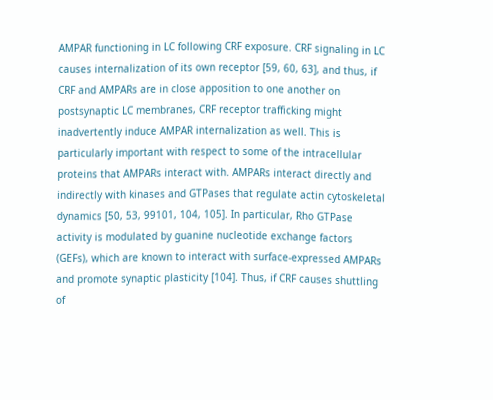AMPAR functioning in LC following CRF exposure. CRF signaling in LC causes internalization of its own receptor [59, 60, 63], and thus, if CRF and AMPARs are in close apposition to one another on postsynaptic LC membranes, CRF receptor trafficking might inadvertently induce AMPAR internalization as well. This is particularly important with respect to some of the intracellular proteins that AMPARs interact with. AMPARs interact directly and indirectly with kinases and GTPases that regulate actin cytoskeletal dynamics [50, 53, 99101, 104, 105]. In particular, Rho GTPase activity is modulated by guanine nucleotide exchange factors (GEFs), which are known to interact with surface-expressed AMPARs and promote synaptic plasticity [104]. Thus, if CRF causes shuttling of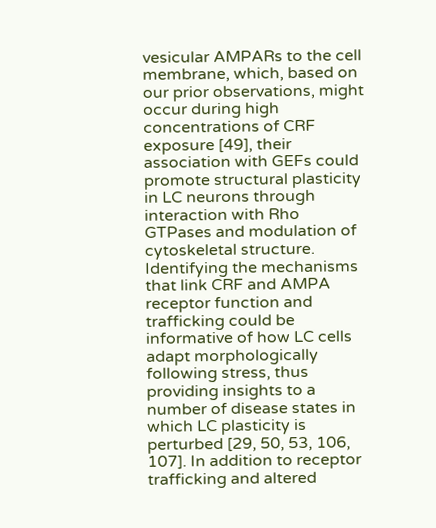vesicular AMPARs to the cell membrane, which, based on our prior observations, might occur during high concentrations of CRF exposure [49], their association with GEFs could promote structural plasticity in LC neurons through interaction with Rho GTPases and modulation of cytoskeletal structure. Identifying the mechanisms that link CRF and AMPA receptor function and trafficking could be informative of how LC cells adapt morphologically following stress, thus providing insights to a number of disease states in which LC plasticity is perturbed [29, 50, 53, 106, 107]. In addition to receptor trafficking and altered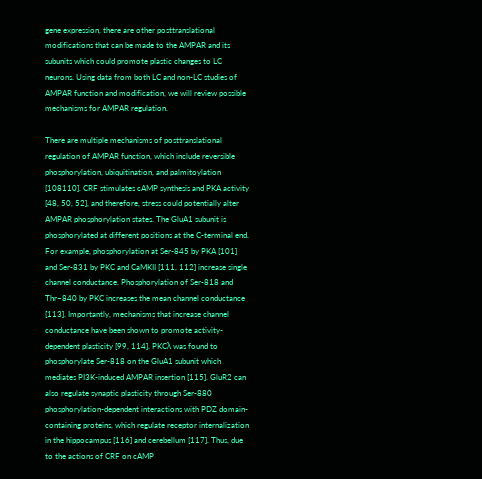gene expression, there are other posttranslational modifications that can be made to the AMPAR and its subunits which could promote plastic changes to LC neurons. Using data from both LC and non-LC studies of AMPAR function and modification, we will review possible mechanisms for AMPAR regulation.

There are multiple mechanisms of posttranslational regulation of AMPAR function, which include reversible phosphorylation, ubiquitination, and palmitoylation [108110]. CRF stimulates cAMP synthesis and PKA activity [48, 50, 52], and therefore, stress could potentially alter AMPAR phosphorylation states. The GluA1 subunit is phosphorylated at different positions at the C-terminal end. For example, phosphorylation at Ser-845 by PKA [101] and Ser-831 by PKC and CaMKII [111, 112] increase single channel conductance. Phosphorylation of Ser-818 and Thr–840 by PKC increases the mean channel conductance [113]. Importantly, mechanisms that increase channel conductance have been shown to promote activity-dependent plasticity [99, 114]. PKCλ was found to phosphorylate Ser-818 on the GluA1 subunit which mediates PI3K-induced AMPAR insertion [115]. GluR2 can also regulate synaptic plasticity through Ser-880 phosphorylation-dependent interactions with PDZ domain-containing proteins, which regulate receptor internalization in the hippocampus [116] and cerebellum [117]. Thus, due to the actions of CRF on cAMP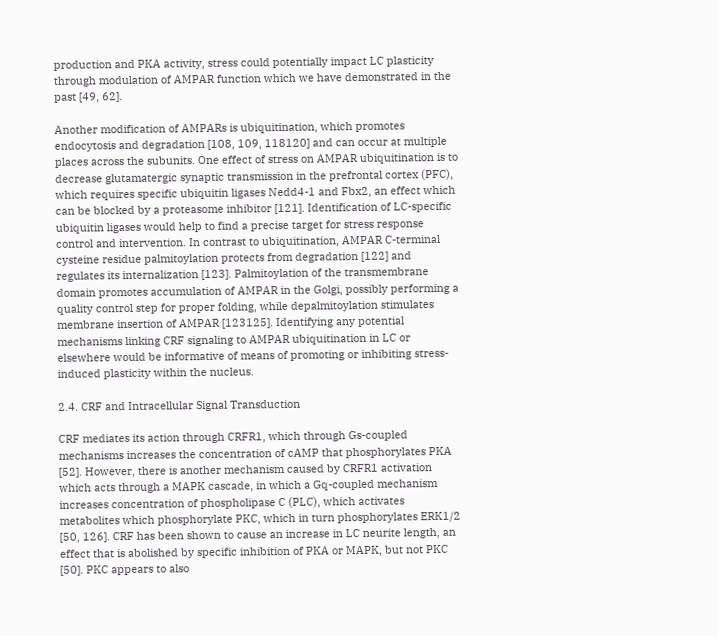production and PKA activity, stress could potentially impact LC plasticity through modulation of AMPAR function which we have demonstrated in the past [49, 62].

Another modification of AMPARs is ubiquitination, which promotes endocytosis and degradation [108, 109, 118120] and can occur at multiple places across the subunits. One effect of stress on AMPAR ubiquitination is to decrease glutamatergic synaptic transmission in the prefrontal cortex (PFC), which requires specific ubiquitin ligases Nedd4-1 and Fbx2, an effect which can be blocked by a proteasome inhibitor [121]. Identification of LC-specific ubiquitin ligases would help to find a precise target for stress response control and intervention. In contrast to ubiquitination, AMPAR C-terminal cysteine residue palmitoylation protects from degradation [122] and regulates its internalization [123]. Palmitoylation of the transmembrane domain promotes accumulation of AMPAR in the Golgi, possibly performing a quality control step for proper folding, while depalmitoylation stimulates membrane insertion of AMPAR [123125]. Identifying any potential mechanisms linking CRF signaling to AMPAR ubiquitination in LC or elsewhere would be informative of means of promoting or inhibiting stress-induced plasticity within the nucleus.

2.4. CRF and Intracellular Signal Transduction

CRF mediates its action through CRFR1, which through Gs-coupled mechanisms increases the concentration of cAMP that phosphorylates PKA [52]. However, there is another mechanism caused by CRFR1 activation which acts through a MAPK cascade, in which a Gq-coupled mechanism increases concentration of phospholipase C (PLC), which activates metabolites which phosphorylate PKC, which in turn phosphorylates ERK1/2 [50, 126]. CRF has been shown to cause an increase in LC neurite length, an effect that is abolished by specific inhibition of PKA or MAPK, but not PKC [50]. PKC appears to also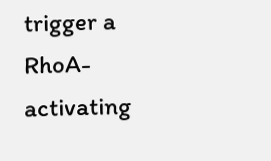trigger a RhoA-activating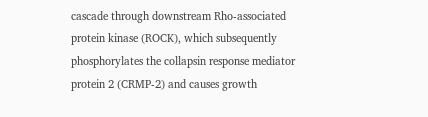cascade through downstream Rho-associated protein kinase (ROCK), which subsequently phosphorylates the collapsin response mediator protein 2 (CRMP-2) and causes growth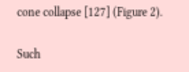cone collapse [127] (Figure 2).

Such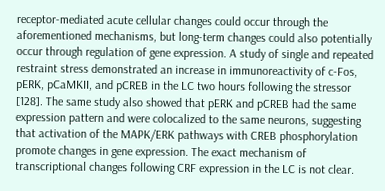receptor-mediated acute cellular changes could occur through the aforementioned mechanisms, but long-term changes could also potentially occur through regulation of gene expression. A study of single and repeated restraint stress demonstrated an increase in immunoreactivity of c-Fos, pERK, pCaMKII, and pCREB in the LC two hours following the stressor [128]. The same study also showed that pERK and pCREB had the same expression pattern and were colocalized to the same neurons, suggesting that activation of the MAPK/ERK pathways with CREB phosphorylation promote changes in gene expression. The exact mechanism of transcriptional changes following CRF expression in the LC is not clear.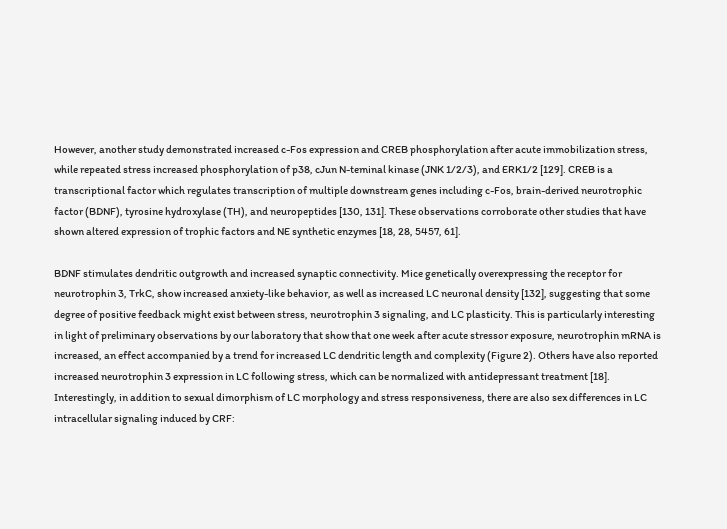However, another study demonstrated increased c-Fos expression and CREB phosphorylation after acute immobilization stress, while repeated stress increased phosphorylation of p38, cJun N-teminal kinase (JNK 1/2/3), and ERK1/2 [129]. CREB is a transcriptional factor which regulates transcription of multiple downstream genes including c-Fos, brain-derived neurotrophic factor (BDNF), tyrosine hydroxylase (TH), and neuropeptides [130, 131]. These observations corroborate other studies that have shown altered expression of trophic factors and NE synthetic enzymes [18, 28, 5457, 61].

BDNF stimulates dendritic outgrowth and increased synaptic connectivity. Mice genetically overexpressing the receptor for neurotrophin 3, TrkC, show increased anxiety-like behavior, as well as increased LC neuronal density [132], suggesting that some degree of positive feedback might exist between stress, neurotrophin 3 signaling, and LC plasticity. This is particularly interesting in light of preliminary observations by our laboratory that show that one week after acute stressor exposure, neurotrophin mRNA is increased, an effect accompanied by a trend for increased LC dendritic length and complexity (Figure 2). Others have also reported increased neurotrophin 3 expression in LC following stress, which can be normalized with antidepressant treatment [18]. Interestingly, in addition to sexual dimorphism of LC morphology and stress responsiveness, there are also sex differences in LC intracellular signaling induced by CRF: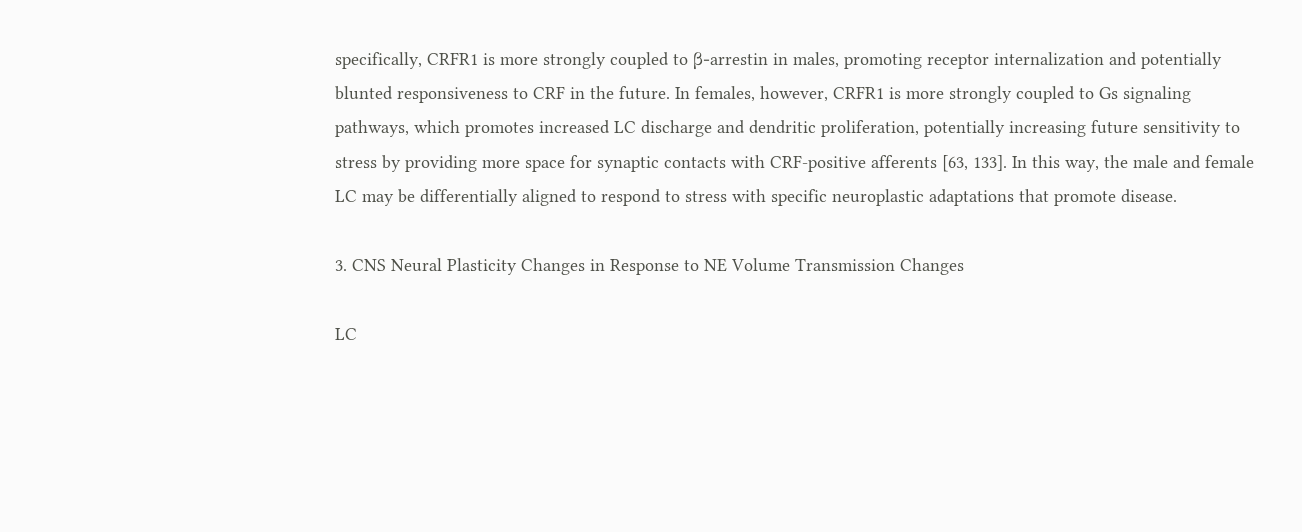specifically, CRFR1 is more strongly coupled to β-arrestin in males, promoting receptor internalization and potentially blunted responsiveness to CRF in the future. In females, however, CRFR1 is more strongly coupled to Gs signaling pathways, which promotes increased LC discharge and dendritic proliferation, potentially increasing future sensitivity to stress by providing more space for synaptic contacts with CRF-positive afferents [63, 133]. In this way, the male and female LC may be differentially aligned to respond to stress with specific neuroplastic adaptations that promote disease.

3. CNS Neural Plasticity Changes in Response to NE Volume Transmission Changes

LC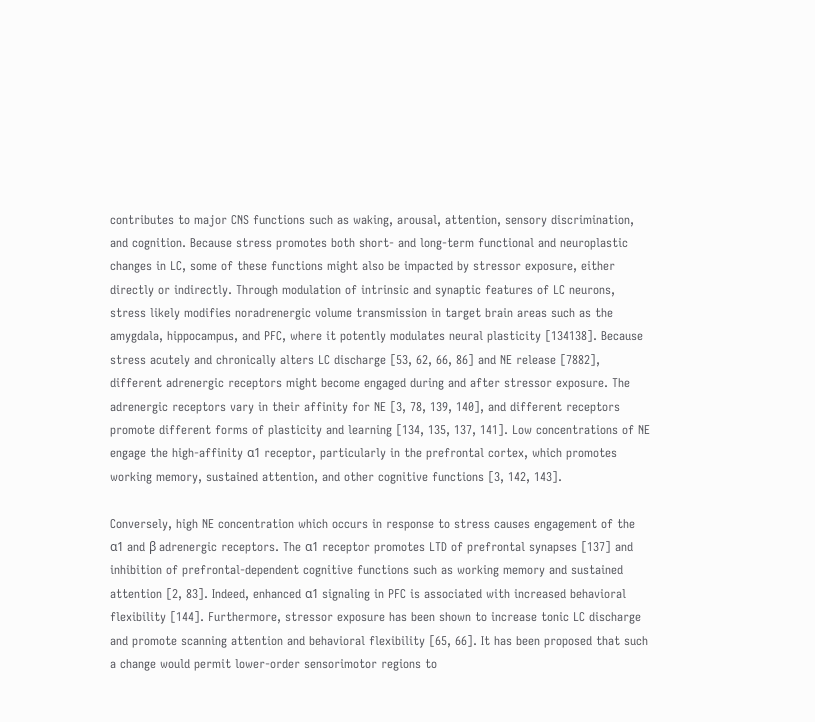contributes to major CNS functions such as waking, arousal, attention, sensory discrimination, and cognition. Because stress promotes both short- and long-term functional and neuroplastic changes in LC, some of these functions might also be impacted by stressor exposure, either directly or indirectly. Through modulation of intrinsic and synaptic features of LC neurons, stress likely modifies noradrenergic volume transmission in target brain areas such as the amygdala, hippocampus, and PFC, where it potently modulates neural plasticity [134138]. Because stress acutely and chronically alters LC discharge [53, 62, 66, 86] and NE release [7882], different adrenergic receptors might become engaged during and after stressor exposure. The adrenergic receptors vary in their affinity for NE [3, 78, 139, 140], and different receptors promote different forms of plasticity and learning [134, 135, 137, 141]. Low concentrations of NE engage the high-affinity α1 receptor, particularly in the prefrontal cortex, which promotes working memory, sustained attention, and other cognitive functions [3, 142, 143].

Conversely, high NE concentration which occurs in response to stress causes engagement of the α1 and β adrenergic receptors. The α1 receptor promotes LTD of prefrontal synapses [137] and inhibition of prefrontal-dependent cognitive functions such as working memory and sustained attention [2, 83]. Indeed, enhanced α1 signaling in PFC is associated with increased behavioral flexibility [144]. Furthermore, stressor exposure has been shown to increase tonic LC discharge and promote scanning attention and behavioral flexibility [65, 66]. It has been proposed that such a change would permit lower-order sensorimotor regions to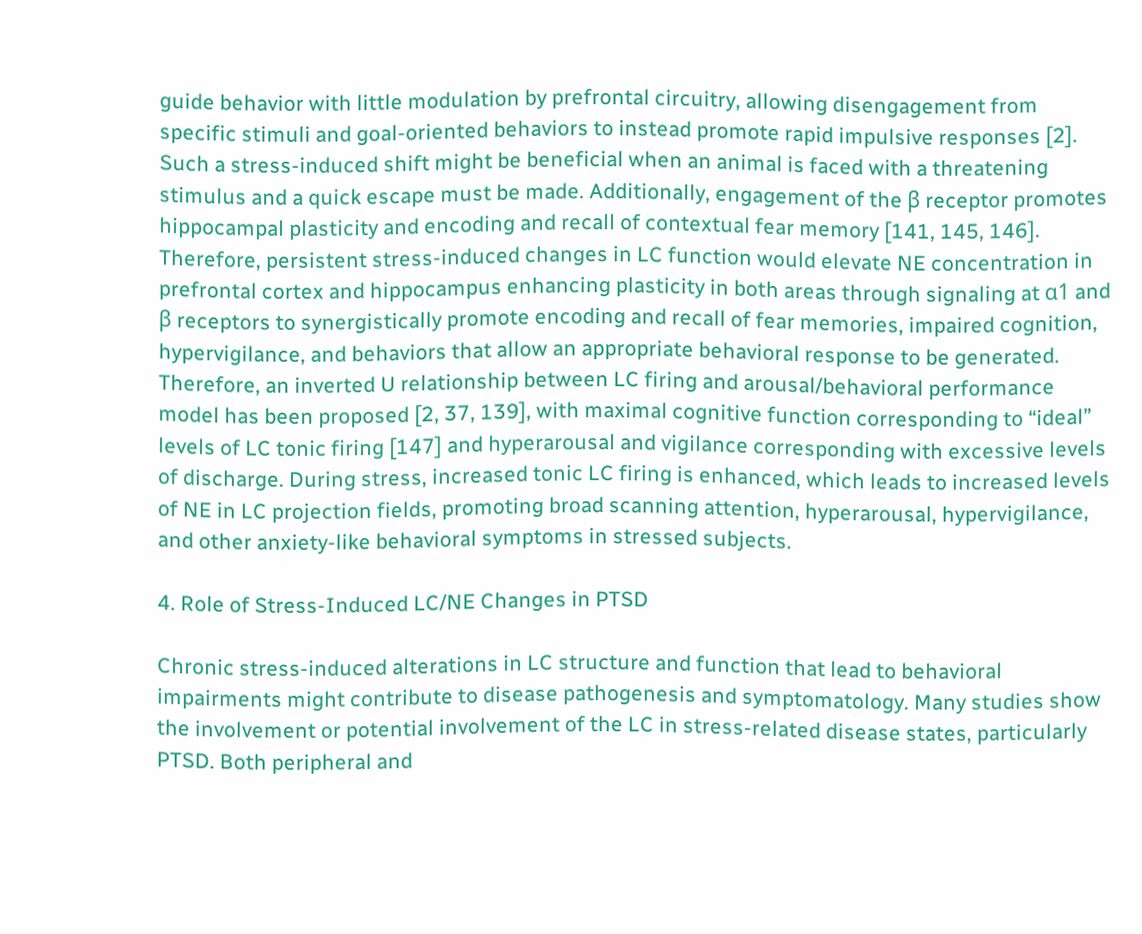guide behavior with little modulation by prefrontal circuitry, allowing disengagement from specific stimuli and goal-oriented behaviors to instead promote rapid impulsive responses [2]. Such a stress-induced shift might be beneficial when an animal is faced with a threatening stimulus and a quick escape must be made. Additionally, engagement of the β receptor promotes hippocampal plasticity and encoding and recall of contextual fear memory [141, 145, 146]. Therefore, persistent stress-induced changes in LC function would elevate NE concentration in prefrontal cortex and hippocampus enhancing plasticity in both areas through signaling at α1 and β receptors to synergistically promote encoding and recall of fear memories, impaired cognition, hypervigilance, and behaviors that allow an appropriate behavioral response to be generated. Therefore, an inverted U relationship between LC firing and arousal/behavioral performance model has been proposed [2, 37, 139], with maximal cognitive function corresponding to “ideal” levels of LC tonic firing [147] and hyperarousal and vigilance corresponding with excessive levels of discharge. During stress, increased tonic LC firing is enhanced, which leads to increased levels of NE in LC projection fields, promoting broad scanning attention, hyperarousal, hypervigilance, and other anxiety-like behavioral symptoms in stressed subjects.

4. Role of Stress-Induced LC/NE Changes in PTSD

Chronic stress-induced alterations in LC structure and function that lead to behavioral impairments might contribute to disease pathogenesis and symptomatology. Many studies show the involvement or potential involvement of the LC in stress-related disease states, particularly PTSD. Both peripheral and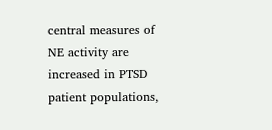central measures of NE activity are increased in PTSD patient populations,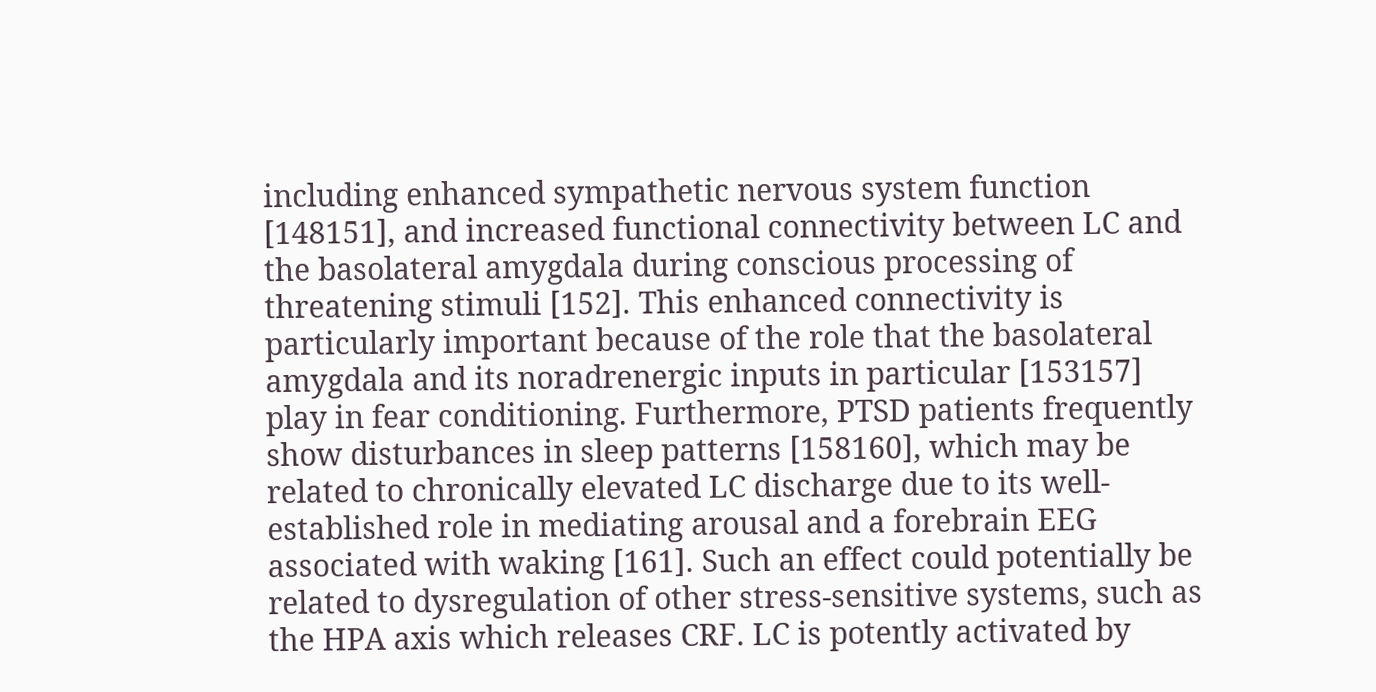including enhanced sympathetic nervous system function [148151], and increased functional connectivity between LC and the basolateral amygdala during conscious processing of threatening stimuli [152]. This enhanced connectivity is particularly important because of the role that the basolateral amygdala and its noradrenergic inputs in particular [153157] play in fear conditioning. Furthermore, PTSD patients frequently show disturbances in sleep patterns [158160], which may be related to chronically elevated LC discharge due to its well-established role in mediating arousal and a forebrain EEG associated with waking [161]. Such an effect could potentially be related to dysregulation of other stress-sensitive systems, such as the HPA axis which releases CRF. LC is potently activated by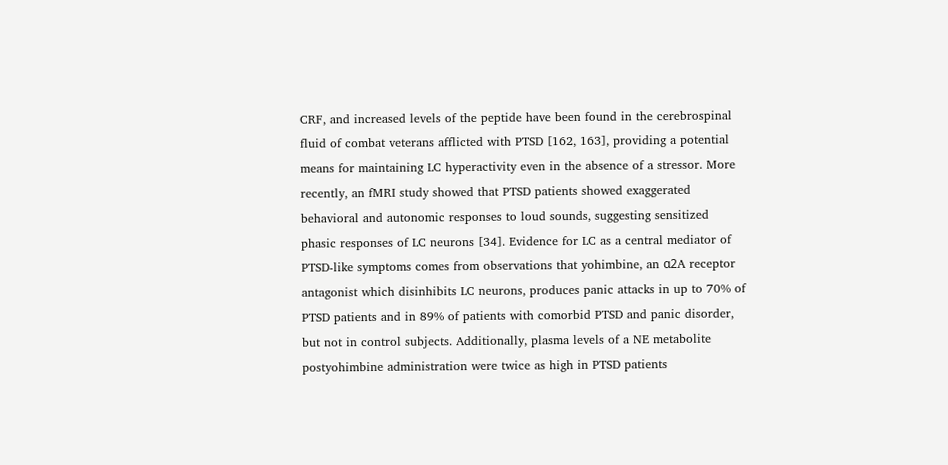CRF, and increased levels of the peptide have been found in the cerebrospinal fluid of combat veterans afflicted with PTSD [162, 163], providing a potential means for maintaining LC hyperactivity even in the absence of a stressor. More recently, an fMRI study showed that PTSD patients showed exaggerated behavioral and autonomic responses to loud sounds, suggesting sensitized phasic responses of LC neurons [34]. Evidence for LC as a central mediator of PTSD-like symptoms comes from observations that yohimbine, an α2A receptor antagonist which disinhibits LC neurons, produces panic attacks in up to 70% of PTSD patients and in 89% of patients with comorbid PTSD and panic disorder, but not in control subjects. Additionally, plasma levels of a NE metabolite postyohimbine administration were twice as high in PTSD patients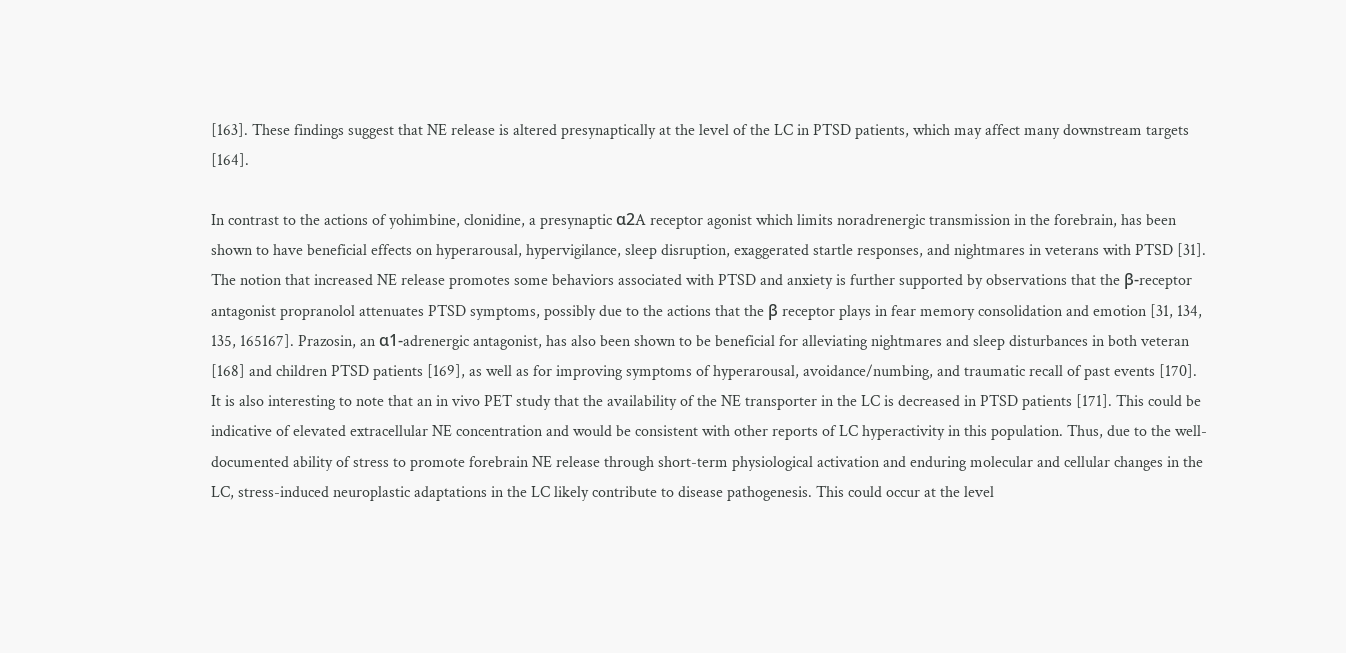[163]. These findings suggest that NE release is altered presynaptically at the level of the LC in PTSD patients, which may affect many downstream targets [164].

In contrast to the actions of yohimbine, clonidine, a presynaptic α2A receptor agonist which limits noradrenergic transmission in the forebrain, has been shown to have beneficial effects on hyperarousal, hypervigilance, sleep disruption, exaggerated startle responses, and nightmares in veterans with PTSD [31]. The notion that increased NE release promotes some behaviors associated with PTSD and anxiety is further supported by observations that the β-receptor antagonist propranolol attenuates PTSD symptoms, possibly due to the actions that the β receptor plays in fear memory consolidation and emotion [31, 134, 135, 165167]. Prazosin, an α1-adrenergic antagonist, has also been shown to be beneficial for alleviating nightmares and sleep disturbances in both veteran [168] and children PTSD patients [169], as well as for improving symptoms of hyperarousal, avoidance/numbing, and traumatic recall of past events [170]. It is also interesting to note that an in vivo PET study that the availability of the NE transporter in the LC is decreased in PTSD patients [171]. This could be indicative of elevated extracellular NE concentration and would be consistent with other reports of LC hyperactivity in this population. Thus, due to the well-documented ability of stress to promote forebrain NE release through short-term physiological activation and enduring molecular and cellular changes in the LC, stress-induced neuroplastic adaptations in the LC likely contribute to disease pathogenesis. This could occur at the level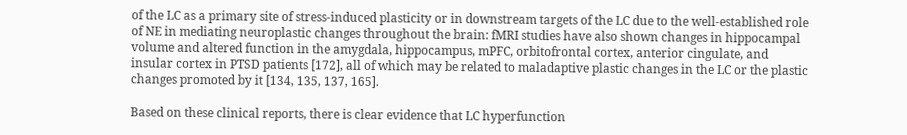of the LC as a primary site of stress-induced plasticity or in downstream targets of the LC due to the well-established role of NE in mediating neuroplastic changes throughout the brain: fMRI studies have also shown changes in hippocampal volume and altered function in the amygdala, hippocampus, mPFC, orbitofrontal cortex, anterior cingulate, and insular cortex in PTSD patients [172], all of which may be related to maladaptive plastic changes in the LC or the plastic changes promoted by it [134, 135, 137, 165].

Based on these clinical reports, there is clear evidence that LC hyperfunction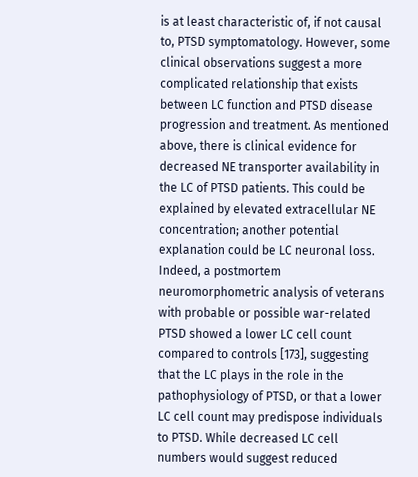is at least characteristic of, if not causal to, PTSD symptomatology. However, some clinical observations suggest a more complicated relationship that exists between LC function and PTSD disease progression and treatment. As mentioned above, there is clinical evidence for decreased NE transporter availability in the LC of PTSD patients. This could be explained by elevated extracellular NE concentration; another potential explanation could be LC neuronal loss. Indeed, a postmortem neuromorphometric analysis of veterans with probable or possible war-related PTSD showed a lower LC cell count compared to controls [173], suggesting that the LC plays in the role in the pathophysiology of PTSD, or that a lower LC cell count may predispose individuals to PTSD. While decreased LC cell numbers would suggest reduced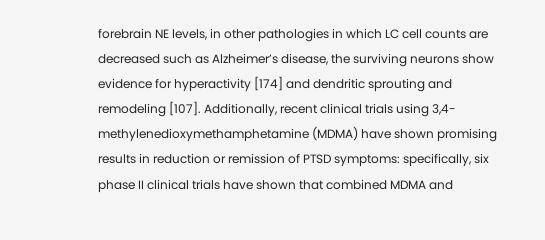forebrain NE levels, in other pathologies in which LC cell counts are decreased such as Alzheimer’s disease, the surviving neurons show evidence for hyperactivity [174] and dendritic sprouting and remodeling [107]. Additionally, recent clinical trials using 3,4-methylenedioxymethamphetamine (MDMA) have shown promising results in reduction or remission of PTSD symptoms: specifically, six phase II clinical trials have shown that combined MDMA and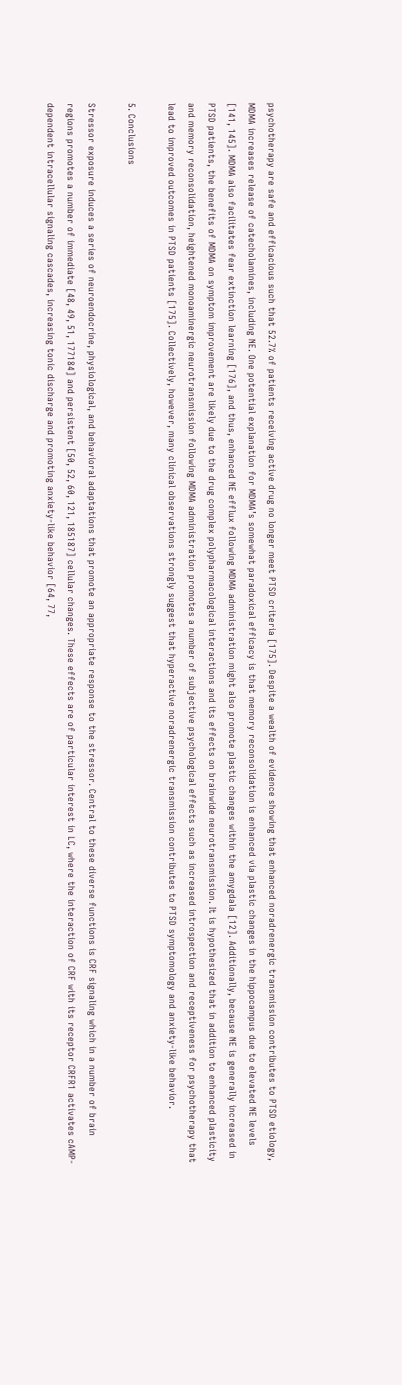psychotherapy are safe and efficacious such that 52.7% of patients receiving active drug no longer meet PTSD criteria [175]. Despite a wealth of evidence showing that enhanced noradrenergic transmission contributes to PTSD etiology, MDMA increases release of catecholamines, including NE. One potential explanation for MDMA’s somewhat paradoxical efficacy is that memory reconsolidation is enhanced via plastic changes in the hippocampus due to elevated NE levels [141, 145]. MDMA also facilitates fear extinction learning [176], and thus, enhanced NE efflux following MDMA administration might also promote plastic changes within the amygdala [12]. Additionally, because NE is generally increased in PTSD patients, the benefits of MDMA on symptom improvement are likely due to the drug complex polypharmacological interactions and its effects on brainwide neurotransmission. It is hypothesized that in addition to enhanced plasticity and memory reconsolidation, heightened monoaminergic neurotransmission following MDMA administration promotes a number of subjective psychological effects such as increased introspection and receptiveness for psychotherapy that lead to improved outcomes in PTSD patients [175]. Collectively, however, many clinical observations strongly suggest that hyperactive noradrenergic transmission contributes to PTSD symptomology and anxiety-like behavior.

5. Conclusions

Stressor exposure induces a series of neuroendocrine, physiological, and behavioral adaptations that promote an appropriate response to the stressor. Central to these diverse functions is CRF signaling which in a number of brain regions promotes a number of immediate [48, 49, 51, 177184] and persistent [50, 52, 60, 121, 185187] cellular changes. These effects are of particular interest in LC, where the interaction of CRF with its receptor CRFR1 activates cAMP-dependent intracellular signaling cascades, increasing tonic discharge and promoting anxiety-like behavior [64, 77,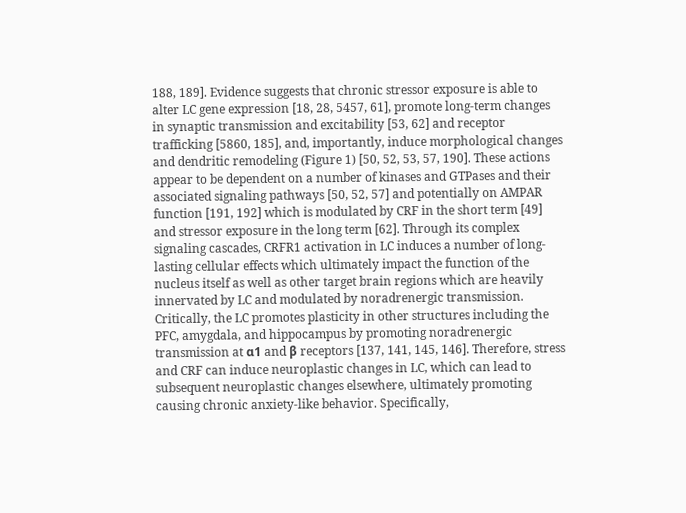188, 189]. Evidence suggests that chronic stressor exposure is able to alter LC gene expression [18, 28, 5457, 61], promote long-term changes in synaptic transmission and excitability [53, 62] and receptor trafficking [5860, 185], and, importantly, induce morphological changes and dendritic remodeling (Figure 1) [50, 52, 53, 57, 190]. These actions appear to be dependent on a number of kinases and GTPases and their associated signaling pathways [50, 52, 57] and potentially on AMPAR function [191, 192] which is modulated by CRF in the short term [49] and stressor exposure in the long term [62]. Through its complex signaling cascades, CRFR1 activation in LC induces a number of long-lasting cellular effects which ultimately impact the function of the nucleus itself as well as other target brain regions which are heavily innervated by LC and modulated by noradrenergic transmission. Critically, the LC promotes plasticity in other structures including the PFC, amygdala, and hippocampus by promoting noradrenergic transmission at α1 and β receptors [137, 141, 145, 146]. Therefore, stress and CRF can induce neuroplastic changes in LC, which can lead to subsequent neuroplastic changes elsewhere, ultimately promoting causing chronic anxiety-like behavior. Specifically,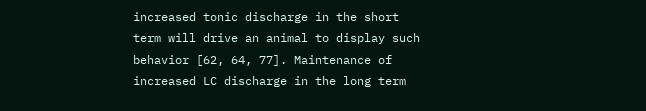increased tonic discharge in the short term will drive an animal to display such behavior [62, 64, 77]. Maintenance of increased LC discharge in the long term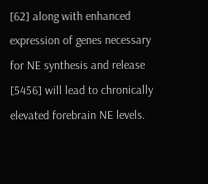[62] along with enhanced expression of genes necessary for NE synthesis and release [5456] will lead to chronically elevated forebrain NE levels.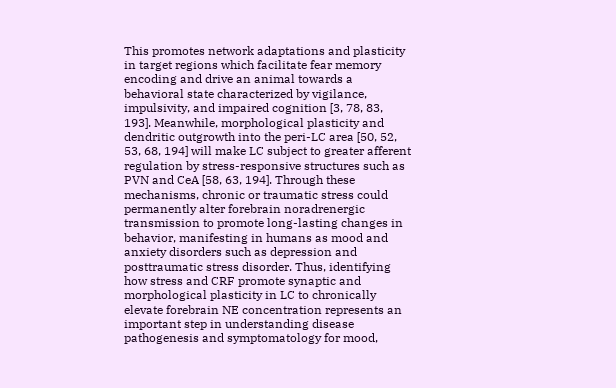This promotes network adaptations and plasticity in target regions which facilitate fear memory encoding and drive an animal towards a behavioral state characterized by vigilance, impulsivity, and impaired cognition [3, 78, 83, 193]. Meanwhile, morphological plasticity and dendritic outgrowth into the peri-LC area [50, 52, 53, 68, 194] will make LC subject to greater afferent regulation by stress-responsive structures such as PVN and CeA [58, 63, 194]. Through these mechanisms, chronic or traumatic stress could permanently alter forebrain noradrenergic transmission to promote long-lasting changes in behavior, manifesting in humans as mood and anxiety disorders such as depression and posttraumatic stress disorder. Thus, identifying how stress and CRF promote synaptic and morphological plasticity in LC to chronically elevate forebrain NE concentration represents an important step in understanding disease pathogenesis and symptomatology for mood,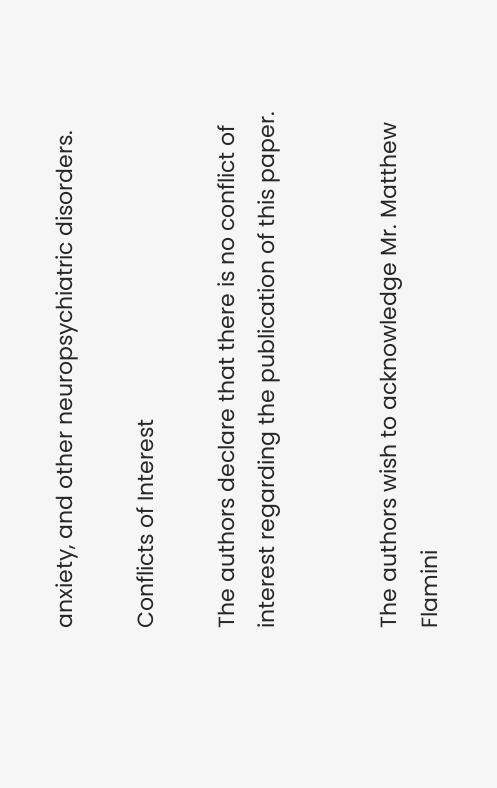anxiety, and other neuropsychiatric disorders.

Conflicts of Interest

The authors declare that there is no conflict of interest regarding the publication of this paper.


The authors wish to acknowledge Mr. Matthew Flamini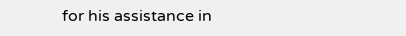for his assistance in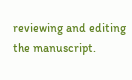reviewing and editing the manuscript.